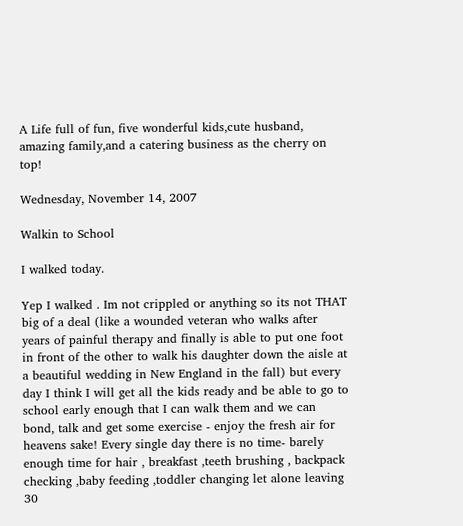A Life full of fun, five wonderful kids,cute husband, amazing family,and a catering business as the cherry on top!

Wednesday, November 14, 2007

Walkin to School

I walked today.

Yep I walked . Im not crippled or anything so its not THAT big of a deal (like a wounded veteran who walks after years of painful therapy and finally is able to put one foot in front of the other to walk his daughter down the aisle at a beautiful wedding in New England in the fall) but every day I think I will get all the kids ready and be able to go to school early enough that I can walk them and we can bond, talk and get some exercise - enjoy the fresh air for heavens sake! Every single day there is no time- barely enough time for hair , breakfast ,teeth brushing , backpack checking ,baby feeding ,toddler changing let alone leaving 30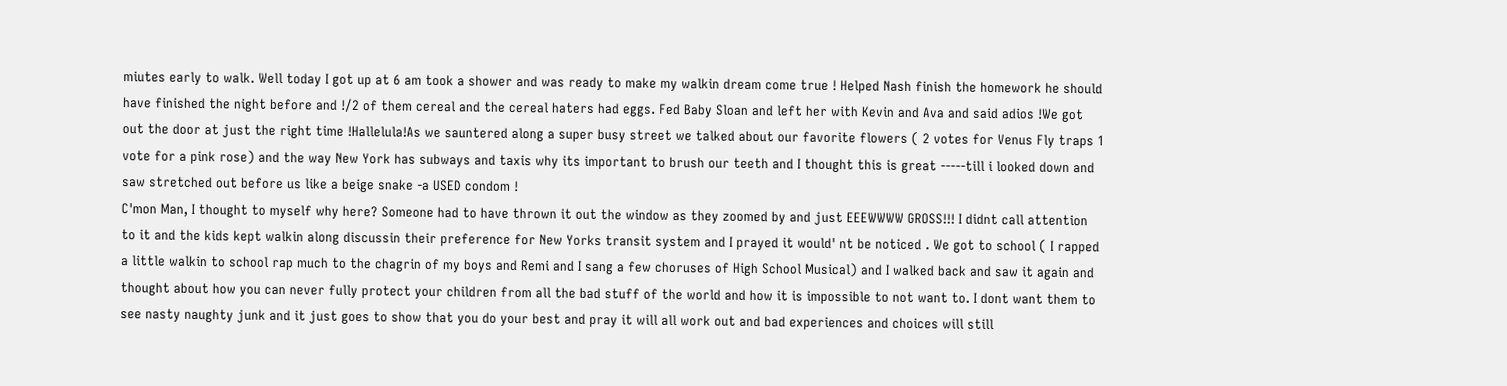miutes early to walk. Well today I got up at 6 am took a shower and was ready to make my walkin dream come true ! Helped Nash finish the homework he should have finished the night before and !/2 of them cereal and the cereal haters had eggs. Fed Baby Sloan and left her with Kevin and Ava and said adios !We got out the door at just the right time !Hallelula!As we sauntered along a super busy street we talked about our favorite flowers ( 2 votes for Venus Fly traps 1 vote for a pink rose) and the way New York has subways and taxis why its important to brush our teeth and I thought this is great -----till i looked down and saw stretched out before us like a beige snake -a USED condom !
C'mon Man, I thought to myself why here? Someone had to have thrown it out the window as they zoomed by and just EEEWWWW GROSS!!! I didnt call attention to it and the kids kept walkin along discussin their preference for New Yorks transit system and I prayed it would' nt be noticed . We got to school ( I rapped a little walkin to school rap much to the chagrin of my boys and Remi and I sang a few choruses of High School Musical) and I walked back and saw it again and thought about how you can never fully protect your children from all the bad stuff of the world and how it is impossible to not want to. I dont want them to see nasty naughty junk and it just goes to show that you do your best and pray it will all work out and bad experiences and choices will still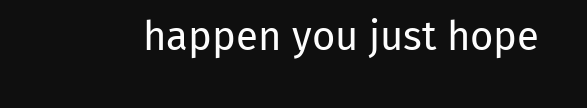happen you just hope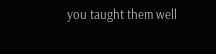you taught them well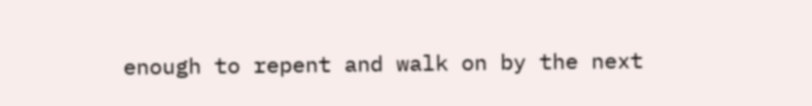enough to repent and walk on by the next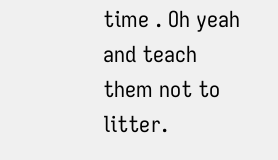time . Oh yeah and teach them not to litter.